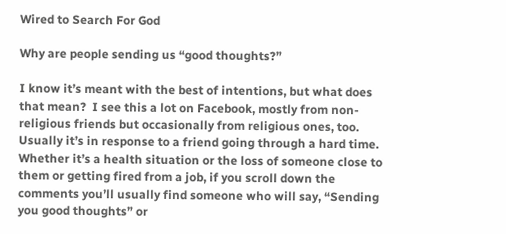Wired to Search For God

Why are people sending us “good thoughts?”

I know it’s meant with the best of intentions, but what does that mean?  I see this a lot on Facebook, mostly from non-religious friends but occasionally from religious ones, too.  Usually it’s in response to a friend going through a hard time.  Whether it’s a health situation or the loss of someone close to them or getting fired from a job, if you scroll down the comments you’ll usually find someone who will say, “Sending you good thoughts” or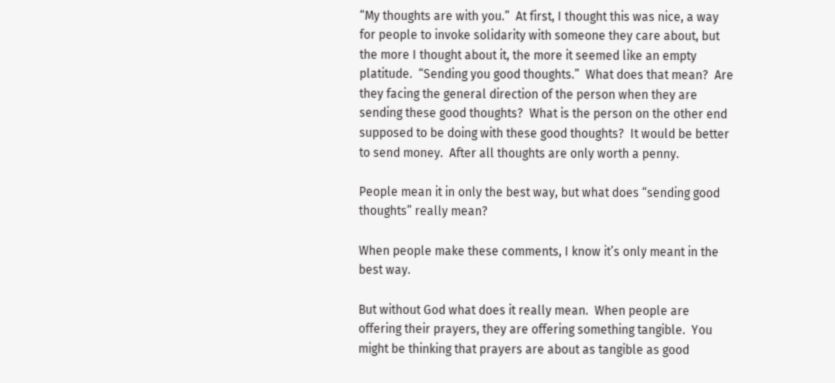“My thoughts are with you.”  At first, I thought this was nice, a way for people to invoke solidarity with someone they care about, but the more I thought about it, the more it seemed like an empty platitude.  “Sending you good thoughts.”  What does that mean?  Are they facing the general direction of the person when they are sending these good thoughts?  What is the person on the other end supposed to be doing with these good thoughts?  It would be better to send money.  After all thoughts are only worth a penny.

People mean it in only the best way, but what does “sending good thoughts” really mean?

When people make these comments, I know it’s only meant in the best way.

But without God what does it really mean.  When people are offering their prayers, they are offering something tangible.  You might be thinking that prayers are about as tangible as good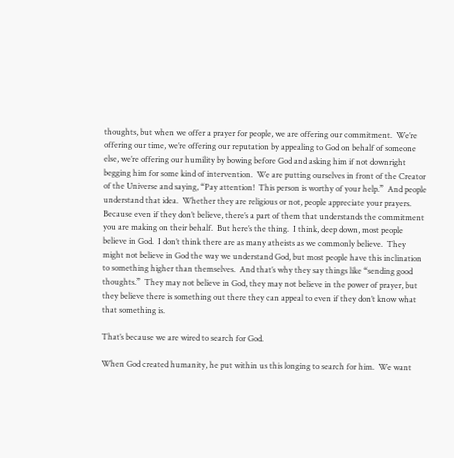thoughts, but when we offer a prayer for people, we are offering our commitment.  We’re offering our time, we’re offering our reputation by appealing to God on behalf of someone else, we’re offering our humility by bowing before God and asking him if not downright begging him for some kind of intervention.  We are putting ourselves in front of the Creator of the Universe and saying, “Pay attention!  This person is worthy of your help.”  And people understand that idea.  Whether they are religious or not, people appreciate your prayers.  Because even if they don’t believe, there’s a part of them that understands the commitment you are making on their behalf.  But here’s the thing.  I think, deep down, most people believe in God.  I don’t think there are as many atheists as we commonly believe.  They might not believe in God the way we understand God, but most people have this inclination to something higher than themselves.  And that’s why they say things like “sending good thoughts.”  They may not believe in God, they may not believe in the power of prayer, but they believe there is something out there they can appeal to even if they don’t know what that something is.

That’s because we are wired to search for God.

When God created humanity, he put within us this longing to search for him.  We want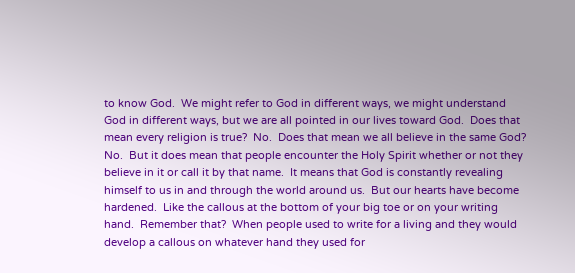to know God.  We might refer to God in different ways, we might understand God in different ways, but we are all pointed in our lives toward God.  Does that mean every religion is true?  No.  Does that mean we all believe in the same God?  No.  But it does mean that people encounter the Holy Spirit whether or not they believe in it or call it by that name.  It means that God is constantly revealing himself to us in and through the world around us.  But our hearts have become hardened.  Like the callous at the bottom of your big toe or on your writing hand.  Remember that?  When people used to write for a living and they would develop a callous on whatever hand they used for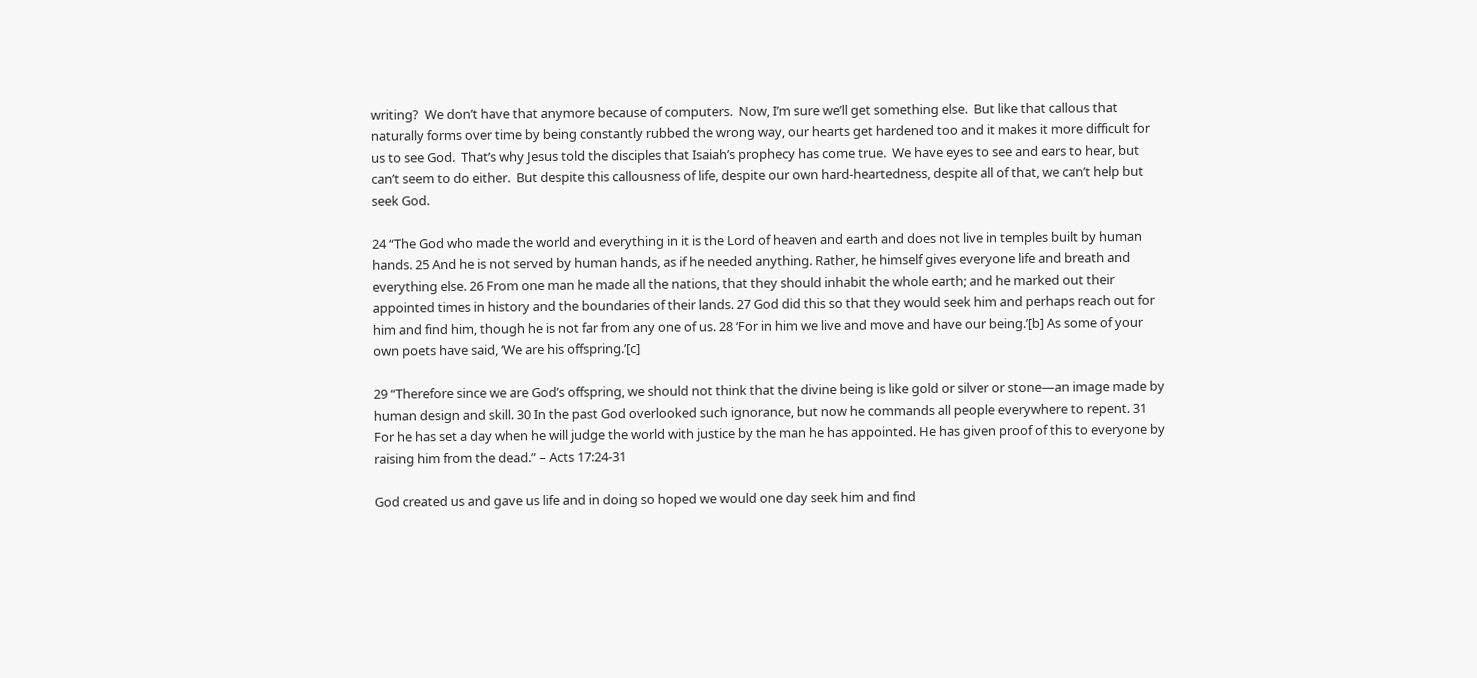writing?  We don’t have that anymore because of computers.  Now, I’m sure we’ll get something else.  But like that callous that naturally forms over time by being constantly rubbed the wrong way, our hearts get hardened too and it makes it more difficult for us to see God.  That’s why Jesus told the disciples that Isaiah’s prophecy has come true.  We have eyes to see and ears to hear, but can’t seem to do either.  But despite this callousness of life, despite our own hard-heartedness, despite all of that, we can’t help but seek God.

24 “The God who made the world and everything in it is the Lord of heaven and earth and does not live in temples built by human hands. 25 And he is not served by human hands, as if he needed anything. Rather, he himself gives everyone life and breath and everything else. 26 From one man he made all the nations, that they should inhabit the whole earth; and he marked out their appointed times in history and the boundaries of their lands. 27 God did this so that they would seek him and perhaps reach out for him and find him, though he is not far from any one of us. 28 ‘For in him we live and move and have our being.’[b] As some of your own poets have said, ‘We are his offspring.’[c]

29 “Therefore since we are God’s offspring, we should not think that the divine being is like gold or silver or stone—an image made by human design and skill. 30 In the past God overlooked such ignorance, but now he commands all people everywhere to repent. 31 For he has set a day when he will judge the world with justice by the man he has appointed. He has given proof of this to everyone by raising him from the dead.” – Acts 17:24-31

God created us and gave us life and in doing so hoped we would one day seek him and find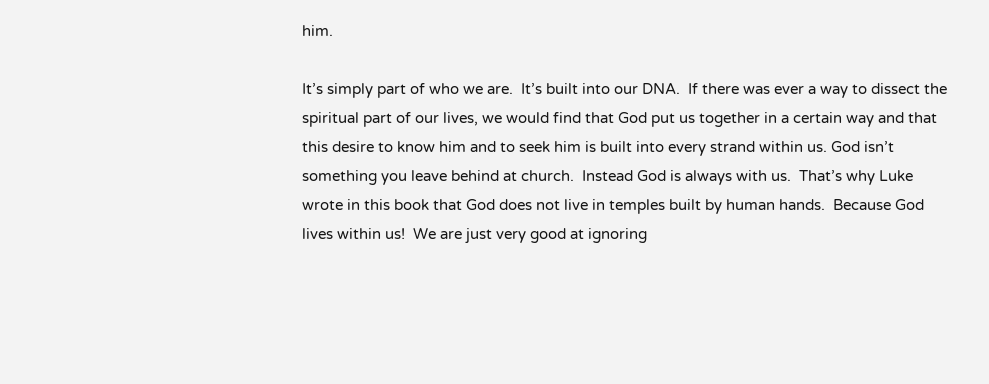him.

It’s simply part of who we are.  It’s built into our DNA.  If there was ever a way to dissect the spiritual part of our lives, we would find that God put us together in a certain way and that this desire to know him and to seek him is built into every strand within us. God isn’t something you leave behind at church.  Instead God is always with us.  That’s why Luke wrote in this book that God does not live in temples built by human hands.  Because God lives within us!  We are just very good at ignoring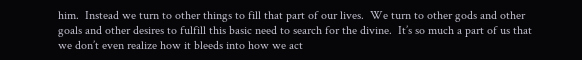him.  Instead we turn to other things to fill that part of our lives.  We turn to other gods and other goals and other desires to fulfill this basic need to search for the divine.  It’s so much a part of us that we don’t even realize how it bleeds into how we act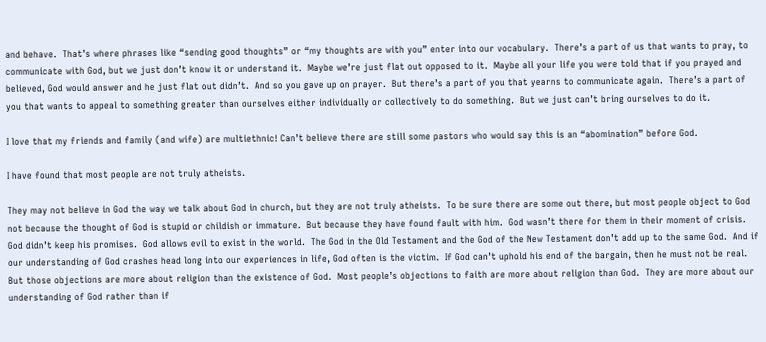and behave.  That’s where phrases like “sending good thoughts” or “my thoughts are with you” enter into our vocabulary.  There’s a part of us that wants to pray, to communicate with God, but we just don’t know it or understand it.  Maybe we’re just flat out opposed to it.  Maybe all your life you were told that if you prayed and believed, God would answer and he just flat out didn’t.  And so you gave up on prayer.  But there’s a part of you that yearns to communicate again.  There’s a part of you that wants to appeal to something greater than ourselves either individually or collectively to do something.  But we just can’t bring ourselves to do it.

I love that my friends and family (and wife) are multiethnic! Can’t believe there are still some pastors who would say this is an “abomination” before God.

I have found that most people are not truly atheists.

They may not believe in God the way we talk about God in church, but they are not truly atheists.  To be sure there are some out there, but most people object to God not because the thought of God is stupid or childish or immature.  But because they have found fault with him.  God wasn’t there for them in their moment of crisis.  God didn’t keep his promises.  God allows evil to exist in the world.  The God in the Old Testament and the God of the New Testament don’t add up to the same God.  And if our understanding of God crashes head long into our experiences in life, God often is the victim.  If God can’t uphold his end of the bargain, then he must not be real.  But those objections are more about religion than the existence of God.  Most people’s objections to faith are more about religion than God.  They are more about our understanding of God rather than if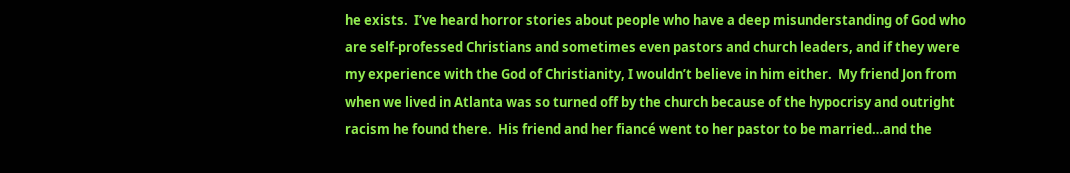he exists.  I’ve heard horror stories about people who have a deep misunderstanding of God who are self-professed Christians and sometimes even pastors and church leaders, and if they were my experience with the God of Christianity, I wouldn’t believe in him either.  My friend Jon from when we lived in Atlanta was so turned off by the church because of the hypocrisy and outright racism he found there.  His friend and her fiancé went to her pastor to be married…and the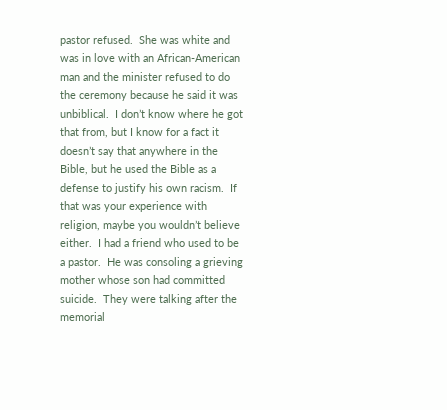pastor refused.  She was white and was in love with an African-American man and the minister refused to do the ceremony because he said it was unbiblical.  I don’t know where he got that from, but I know for a fact it doesn’t say that anywhere in the Bible, but he used the Bible as a defense to justify his own racism.  If that was your experience with religion, maybe you wouldn’t believe either.  I had a friend who used to be a pastor.  He was consoling a grieving mother whose son had committed suicide.  They were talking after the memorial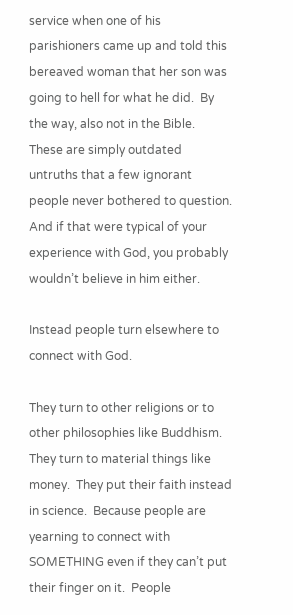service when one of his parishioners came up and told this bereaved woman that her son was going to hell for what he did.  By the way, also not in the Bible.  These are simply outdated untruths that a few ignorant people never bothered to question.  And if that were typical of your experience with God, you probably wouldn’t believe in him either.

Instead people turn elsewhere to connect with God.

They turn to other religions or to other philosophies like Buddhism.  They turn to material things like money.  They put their faith instead in science.  Because people are yearning to connect with SOMETHING even if they can’t put their finger on it.  People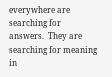everywhere are searching for answers.  They are searching for meaning in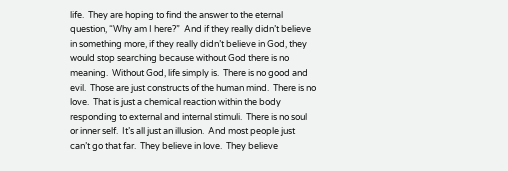life.  They are hoping to find the answer to the eternal question, “Why am I here?”  And if they really didn’t believe in something more, if they really didn’t believe in God, they would stop searching because without God there is no meaning.  Without God, life simply is.  There is no good and evil.  Those are just constructs of the human mind.  There is no love.  That is just a chemical reaction within the body responding to external and internal stimuli.  There is no soul or inner self.  It’s all just an illusion.  And most people just can’t go that far.  They believe in love.  They believe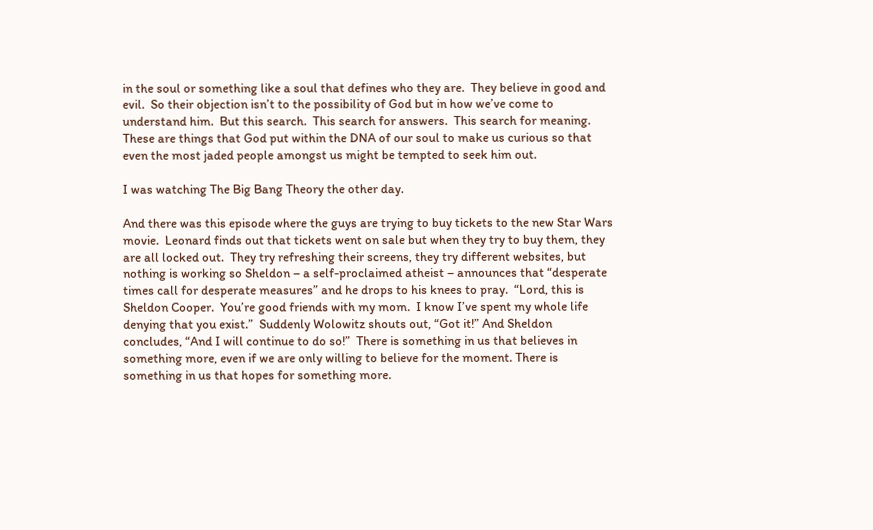in the soul or something like a soul that defines who they are.  They believe in good and evil.  So their objection isn’t to the possibility of God but in how we’ve come to understand him.  But this search.  This search for answers.  This search for meaning.  These are things that God put within the DNA of our soul to make us curious so that even the most jaded people amongst us might be tempted to seek him out.

I was watching The Big Bang Theory the other day.

And there was this episode where the guys are trying to buy tickets to the new Star Wars movie.  Leonard finds out that tickets went on sale but when they try to buy them, they are all locked out.  They try refreshing their screens, they try different websites, but nothing is working so Sheldon – a self-proclaimed atheist – announces that “desperate times call for desperate measures” and he drops to his knees to pray.  “Lord, this is Sheldon Cooper.  You’re good friends with my mom.  I know I’ve spent my whole life denying that you exist.”  Suddenly Wolowitz shouts out, “Got it!” And Sheldon concludes, “And I will continue to do so!”  There is something in us that believes in something more, even if we are only willing to believe for the moment. There is something in us that hopes for something more.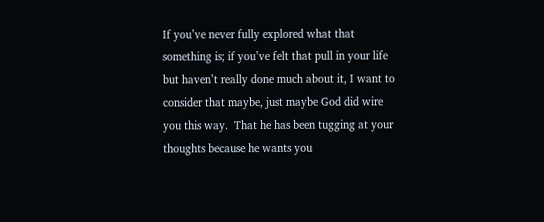If you’ve never fully explored what that something is; if you’ve felt that pull in your life but haven’t really done much about it, I want to consider that maybe, just maybe God did wire you this way.  That he has been tugging at your thoughts because he wants you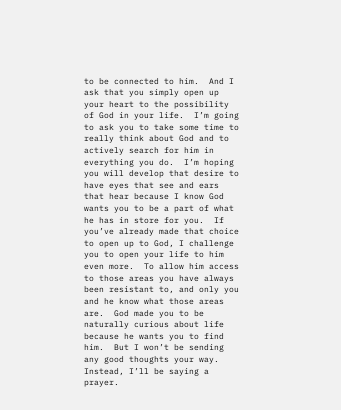to be connected to him.  And I ask that you simply open up your heart to the possibility of God in your life.  I’m going to ask you to take some time to really think about God and to actively search for him in everything you do.  I’m hoping you will develop that desire to have eyes that see and ears that hear because I know God wants you to be a part of what he has in store for you.  If you’ve already made that choice to open up to God, I challenge you to open your life to him even more.  To allow him access to those areas you have always been resistant to, and only you and he know what those areas are.  God made you to be naturally curious about life because he wants you to find him.  But I won’t be sending any good thoughts your way.  Instead, I’ll be saying a prayer.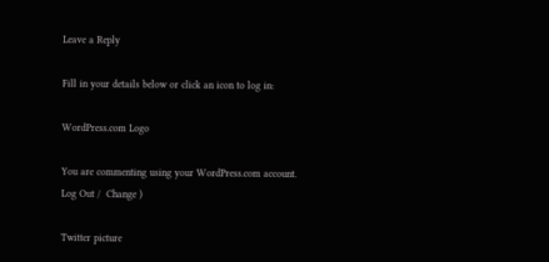Leave a Reply

Fill in your details below or click an icon to log in:

WordPress.com Logo

You are commenting using your WordPress.com account. Log Out /  Change )

Twitter picture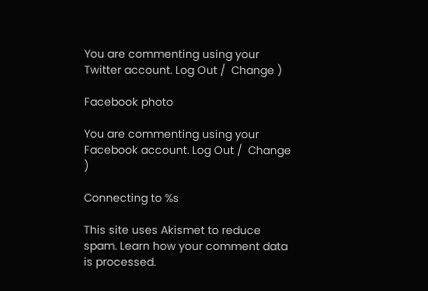You are commenting using your Twitter account. Log Out /  Change )

Facebook photo

You are commenting using your Facebook account. Log Out /  Change )

Connecting to %s

This site uses Akismet to reduce spam. Learn how your comment data is processed.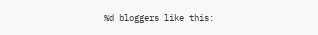%d bloggers like this: